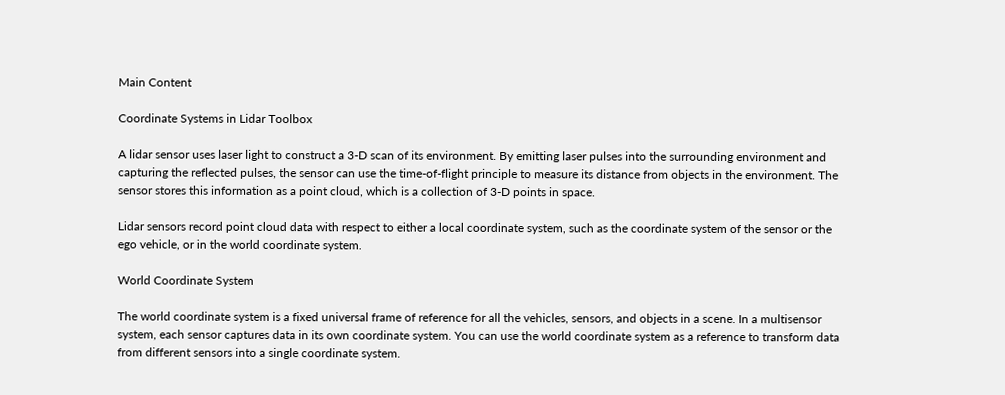Main Content

Coordinate Systems in Lidar Toolbox

A lidar sensor uses laser light to construct a 3-D scan of its environment. By emitting laser pulses into the surrounding environment and capturing the reflected pulses, the sensor can use the time-of-flight principle to measure its distance from objects in the environment. The sensor stores this information as a point cloud, which is a collection of 3-D points in space.

Lidar sensors record point cloud data with respect to either a local coordinate system, such as the coordinate system of the sensor or the ego vehicle, or in the world coordinate system.

World Coordinate System

The world coordinate system is a fixed universal frame of reference for all the vehicles, sensors, and objects in a scene. In a multisensor system, each sensor captures data in its own coordinate system. You can use the world coordinate system as a reference to transform data from different sensors into a single coordinate system.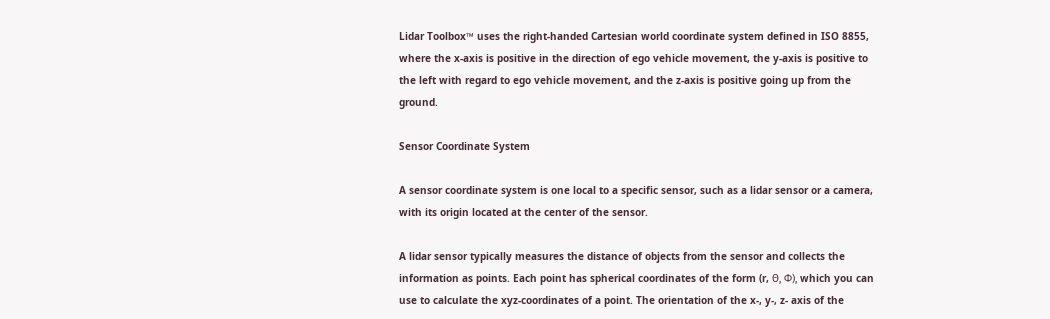Lidar Toolbox™ uses the right-handed Cartesian world coordinate system defined in ISO 8855, where the x-axis is positive in the direction of ego vehicle movement, the y-axis is positive to the left with regard to ego vehicle movement, and the z-axis is positive going up from the ground.

Sensor Coordinate System

A sensor coordinate system is one local to a specific sensor, such as a lidar sensor or a camera, with its origin located at the center of the sensor.

A lidar sensor typically measures the distance of objects from the sensor and collects the information as points. Each point has spherical coordinates of the form (r, Θ, Φ), which you can use to calculate the xyz-coordinates of a point. The orientation of the x-, y-, z- axis of the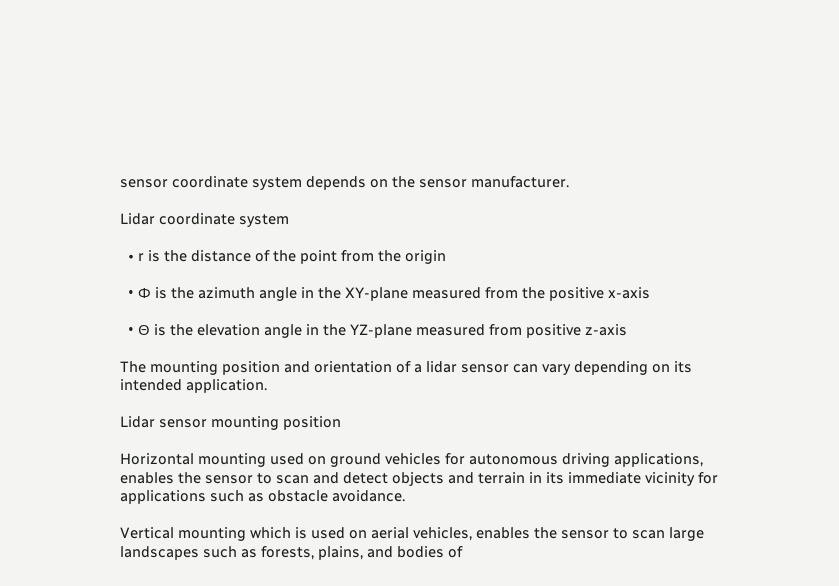sensor coordinate system depends on the sensor manufacturer.

Lidar coordinate system

  • r is the distance of the point from the origin

  • Φ is the azimuth angle in the XY-plane measured from the positive x-axis

  • Θ is the elevation angle in the YZ-plane measured from positive z-axis

The mounting position and orientation of a lidar sensor can vary depending on its intended application.

Lidar sensor mounting position

Horizontal mounting used on ground vehicles for autonomous driving applications, enables the sensor to scan and detect objects and terrain in its immediate vicinity for applications such as obstacle avoidance.

Vertical mounting which is used on aerial vehicles, enables the sensor to scan large landscapes such as forests, plains, and bodies of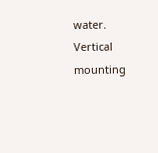water. Vertical mounting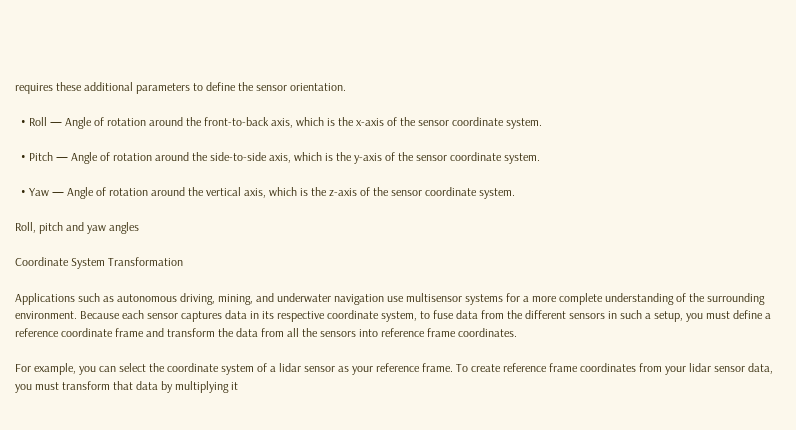requires these additional parameters to define the sensor orientation.

  • Roll — Angle of rotation around the front-to-back axis, which is the x-axis of the sensor coordinate system.

  • Pitch — Angle of rotation around the side-to-side axis, which is the y-axis of the sensor coordinate system.

  • Yaw — Angle of rotation around the vertical axis, which is the z-axis of the sensor coordinate system.

Roll, pitch and yaw angles

Coordinate System Transformation

Applications such as autonomous driving, mining, and underwater navigation use multisensor systems for a more complete understanding of the surrounding environment. Because each sensor captures data in its respective coordinate system, to fuse data from the different sensors in such a setup, you must define a reference coordinate frame and transform the data from all the sensors into reference frame coordinates.

For example, you can select the coordinate system of a lidar sensor as your reference frame. To create reference frame coordinates from your lidar sensor data, you must transform that data by multiplying it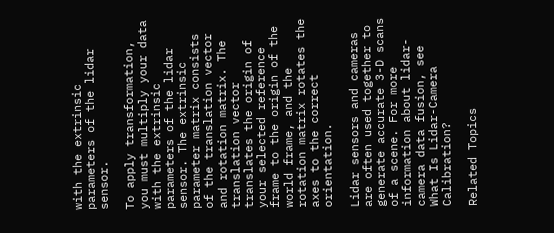with the extrinsic parameters of the lidar sensor.

To apply transformation, you must multiply your data with the extrinsic parameters of the lidar sensor. The extrinsic parameter matrix consists of the translation vector and rotation matrix. The translation vector translates the origin of your selected reference frame to the origin of the world frame, and the rotation matrix rotates the axes to the correct orientation.

Lidar sensors and cameras are often used together to generate accurate 3-D scans of a scene. For more information about lidar-camera data fusion, see What Is Lidar-Camera Calibration?

Related Topics